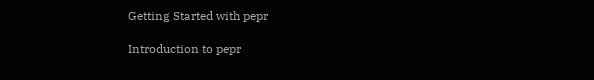Getting Started with pepr

Introduction to pepr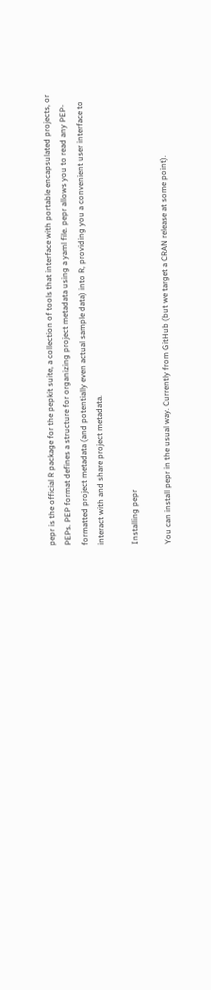pepr is the official R package for the pepkit suite, a collection of tools that interface with portable encapsulated projects, or PEPs. PEP format defines a structure for organizing project metadata using a yaml file. pepr allows you to read any PEP-formatted project metadata (and potentially even actual sample data) into R, providing you a convenient user interface to interact with and share project metadata.

Installing pepr

You can install pepr in the usual way. Currently from GitHub (but we target a CRAN release at some point).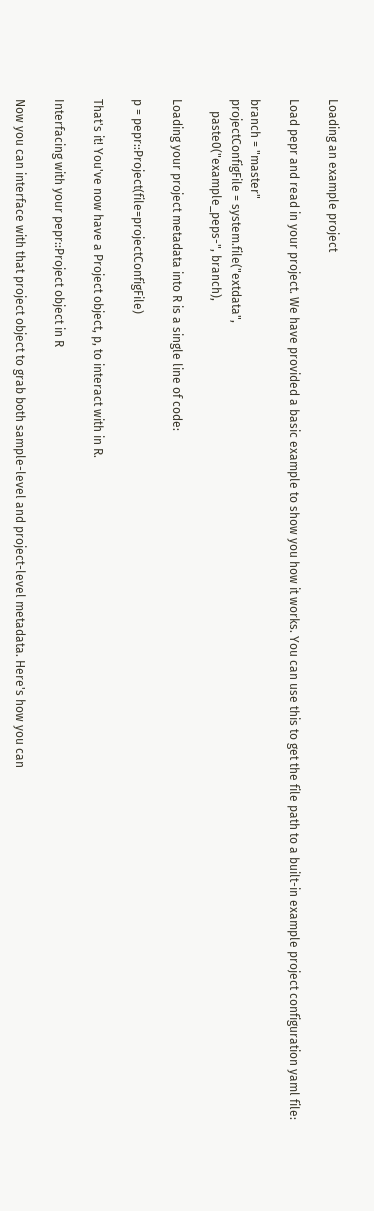Loading an example project

Load pepr and read in your project. We have provided a basic example to show you how it works. You can use this to get the file path to a built-in example project configuration yaml file:

branch = "master"
projectConfigFile = system.file("extdata",
    paste0("example_peps-", branch),

Loading your project metadata into R is a single line of code:

p = pepr::Project(file=projectConfigFile)

That's it! You've now have a Project object, p, to interact with in R.

Interfacing with your pepr::Project object in R

Now you can interface with that project object to grab both sample-level and project-level metadata. Here's how you can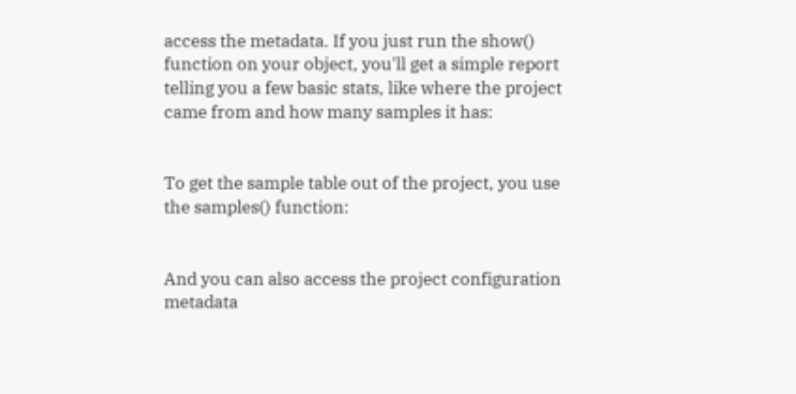access the metadata. If you just run the show() function on your object, you'll get a simple report telling you a few basic stats, like where the project came from and how many samples it has:


To get the sample table out of the project, you use the samples() function:


And you can also access the project configuration metadata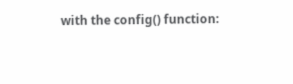with the config() function: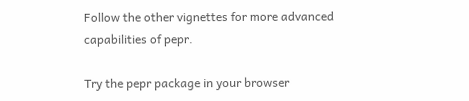Follow the other vignettes for more advanced capabilities of pepr.

Try the pepr package in your browser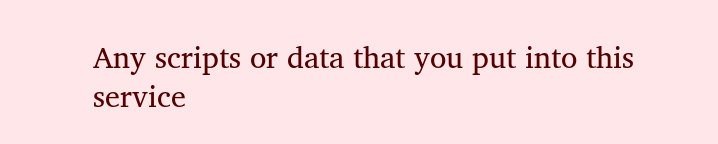Any scripts or data that you put into this service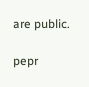are public.

pepr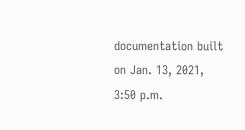documentation built on Jan. 13, 2021, 3:50 p.m.